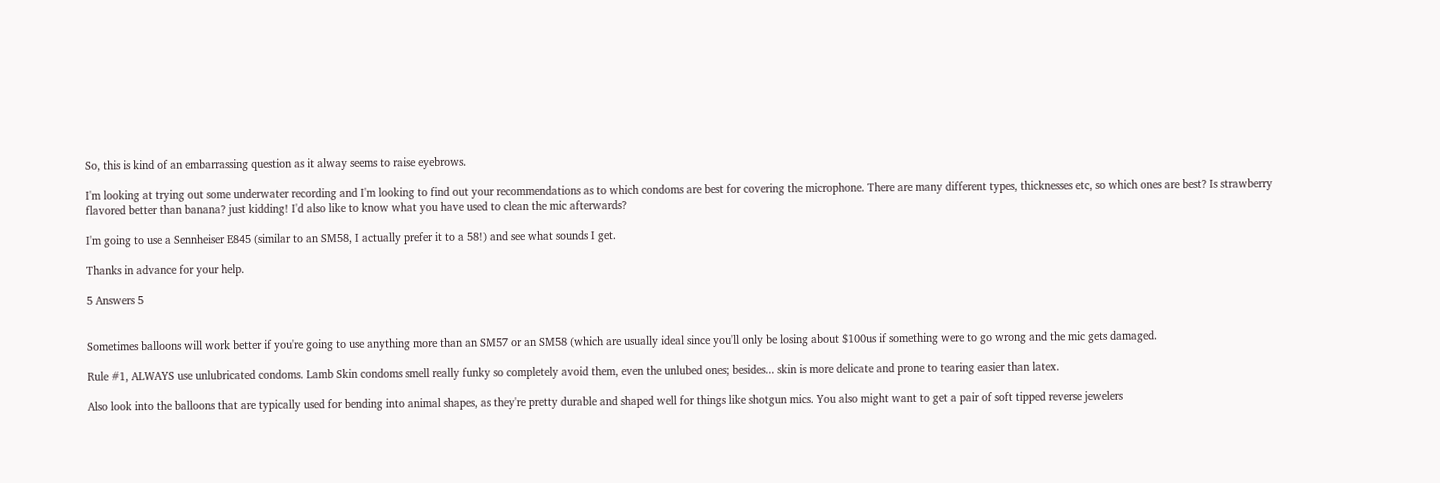So, this is kind of an embarrassing question as it alway seems to raise eyebrows.

I'm looking at trying out some underwater recording and I'm looking to find out your recommendations as to which condoms are best for covering the microphone. There are many different types, thicknesses etc, so which ones are best? Is strawberry flavored better than banana? just kidding! I'd also like to know what you have used to clean the mic afterwards?

I'm going to use a Sennheiser E845 (similar to an SM58, I actually prefer it to a 58!) and see what sounds I get.

Thanks in advance for your help.

5 Answers 5


Sometimes balloons will work better if you're going to use anything more than an SM57 or an SM58 (which are usually ideal since you'll only be losing about $100us if something were to go wrong and the mic gets damaged.

Rule #1, ALWAYS use unlubricated condoms. Lamb Skin condoms smell really funky so completely avoid them, even the unlubed ones; besides... skin is more delicate and prone to tearing easier than latex.

Also look into the balloons that are typically used for bending into animal shapes, as they're pretty durable and shaped well for things like shotgun mics. You also might want to get a pair of soft tipped reverse jewelers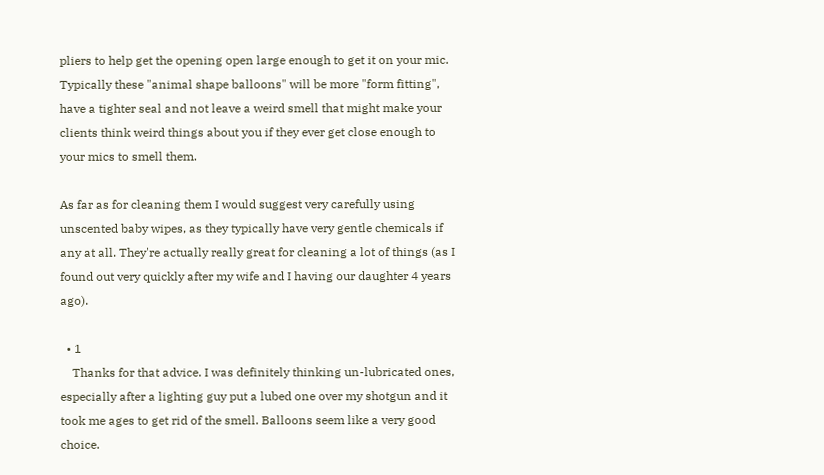pliers to help get the opening open large enough to get it on your mic. Typically these "animal shape balloons" will be more "form fitting", have a tighter seal and not leave a weird smell that might make your clients think weird things about you if they ever get close enough to your mics to smell them.

As far as for cleaning them I would suggest very carefully using unscented baby wipes, as they typically have very gentle chemicals if any at all. They're actually really great for cleaning a lot of things (as I found out very quickly after my wife and I having our daughter 4 years ago).

  • 1
    Thanks for that advice. I was definitely thinking un-lubricated ones, especially after a lighting guy put a lubed one over my shotgun and it took me ages to get rid of the smell. Balloons seem like a very good choice.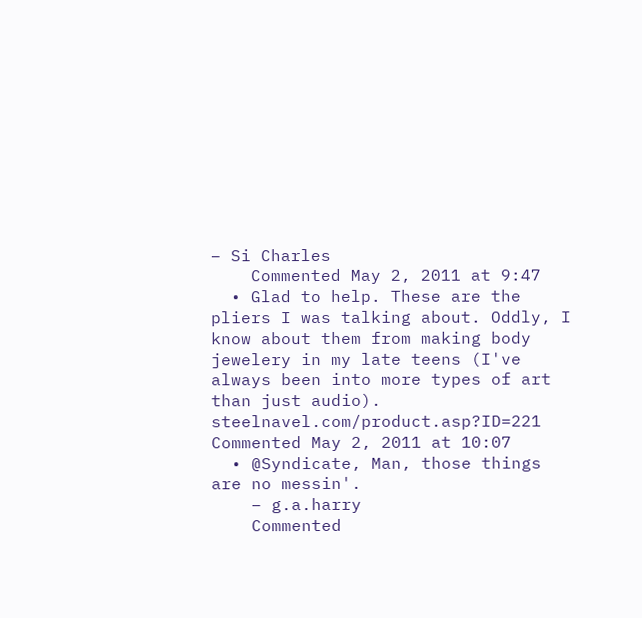– Si Charles
    Commented May 2, 2011 at 9:47
  • Glad to help. These are the pliers I was talking about. Oddly, I know about them from making body jewelery in my late teens (I've always been into more types of art than just audio). steelnavel.com/product.asp?ID=221 Commented May 2, 2011 at 10:07
  • @Syndicate, Man, those things are no messin'.
    – g.a.harry
    Commented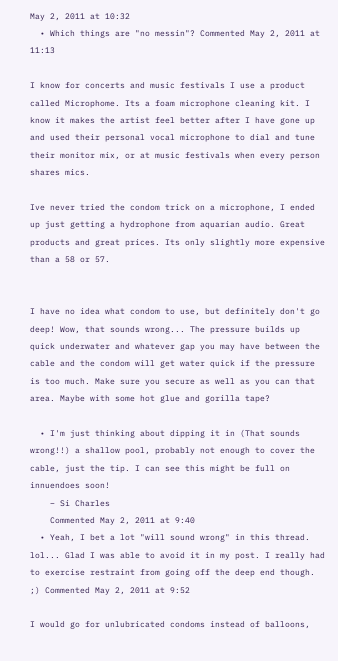May 2, 2011 at 10:32
  • Which things are "no messin"? Commented May 2, 2011 at 11:13

I know for concerts and music festivals I use a product called Microphome. Its a foam microphone cleaning kit. I know it makes the artist feel better after I have gone up and used their personal vocal microphone to dial and tune their monitor mix, or at music festivals when every person shares mics.

Ive never tried the condom trick on a microphone, I ended up just getting a hydrophone from aquarian audio. Great products and great prices. Its only slightly more expensive than a 58 or 57.


I have no idea what condom to use, but definitely don't go deep! Wow, that sounds wrong... The pressure builds up quick underwater and whatever gap you may have between the cable and the condom will get water quick if the pressure is too much. Make sure you secure as well as you can that area. Maybe with some hot glue and gorilla tape?

  • I'm just thinking about dipping it in (That sounds wrong!!) a shallow pool, probably not enough to cover the cable, just the tip. I can see this might be full on innuendoes soon!
    – Si Charles
    Commented May 2, 2011 at 9:40
  • Yeah, I bet a lot "will sound wrong" in this thread. lol... Glad I was able to avoid it in my post. I really had to exercise restraint from going off the deep end though. ;) Commented May 2, 2011 at 9:52

I would go for unlubricated condoms instead of balloons,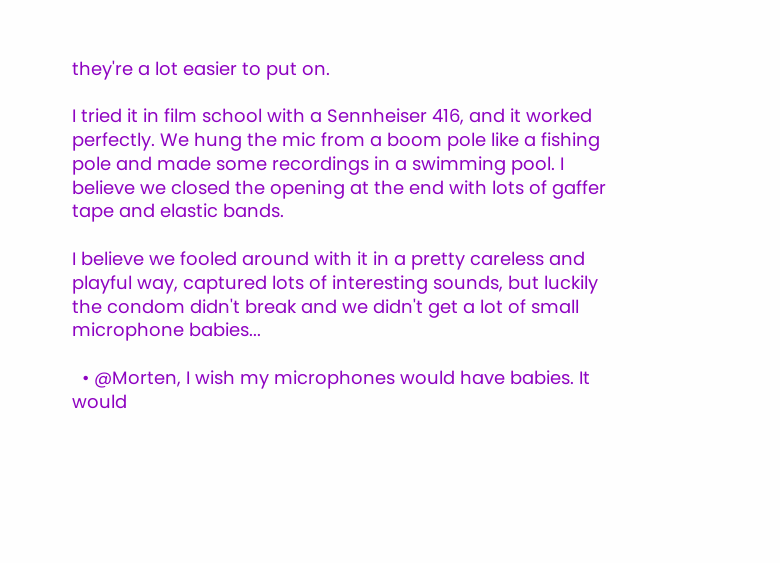they're a lot easier to put on.

I tried it in film school with a Sennheiser 416, and it worked perfectly. We hung the mic from a boom pole like a fishing pole and made some recordings in a swimming pool. I believe we closed the opening at the end with lots of gaffer tape and elastic bands.

I believe we fooled around with it in a pretty careless and playful way, captured lots of interesting sounds, but luckily the condom didn't break and we didn't get a lot of small microphone babies...

  • @Morten, I wish my microphones would have babies. It would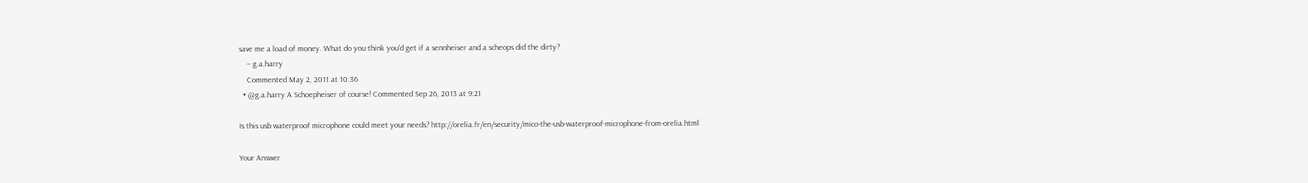save me a load of money. What do you think you'd get if a sennheiser and a scheops did the dirty?
    – g.a.harry
    Commented May 2, 2011 at 10:36
  • @g.a.harry A Schoepheiser of course! Commented Sep 26, 2013 at 9:21

Is this usb waterproof microphone could meet your needs? http://orelia.fr/en/security/mico-the-usb-waterproof-microphone-from-orelia.html

Your Answer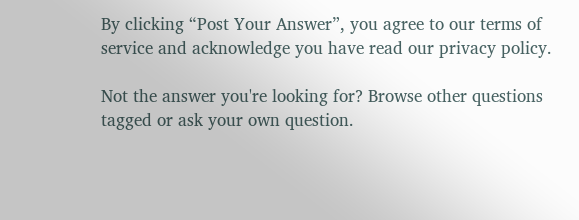By clicking “Post Your Answer”, you agree to our terms of service and acknowledge you have read our privacy policy.

Not the answer you're looking for? Browse other questions tagged or ask your own question.